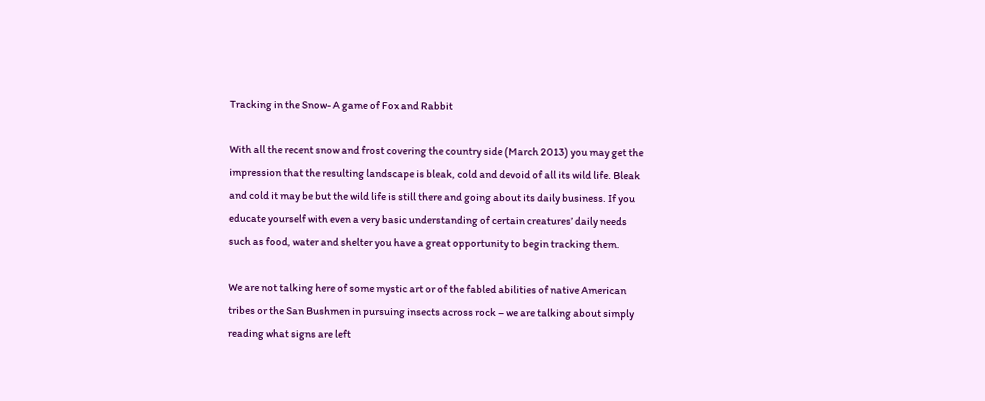Tracking in the Snow- A game of Fox and Rabbit

With all the recent snow and frost covering the country side (March 2013) you may get the impression that the resulting landscape is bleak, cold and devoid of all its wild life. Bleak and cold it may be but the wild life is still there and going about its daily business. If you educate yourself with even a very basic understanding of certain creatures’ daily needs such as food, water and shelter you have a great opportunity to begin tracking them.

We are not talking here of some mystic art or of the fabled abilities of native American tribes or the San Bushmen in pursuing insects across rock – we are talking about simply reading what signs are left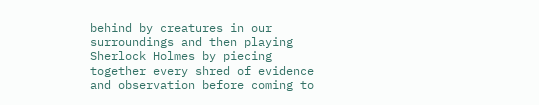behind by creatures in our surroundings and then playing Sherlock Holmes by piecing together every shred of evidence and observation before coming to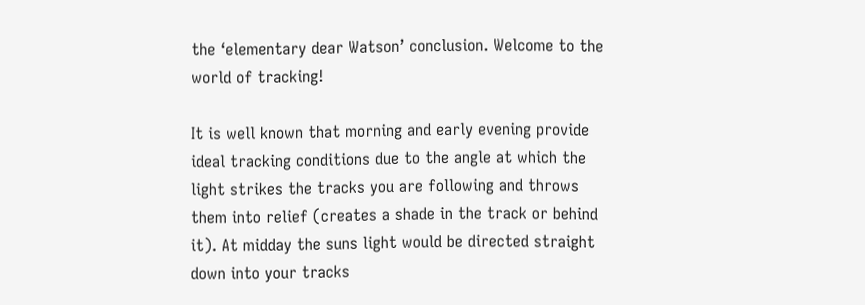the ‘elementary dear Watson’ conclusion. Welcome to the world of tracking!

It is well known that morning and early evening provide ideal tracking conditions due to the angle at which the light strikes the tracks you are following and throws them into relief (creates a shade in the track or behind it). At midday the suns light would be directed straight down into your tracks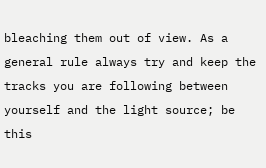bleaching them out of view. As a general rule always try and keep the tracks you are following between yourself and the light source; be this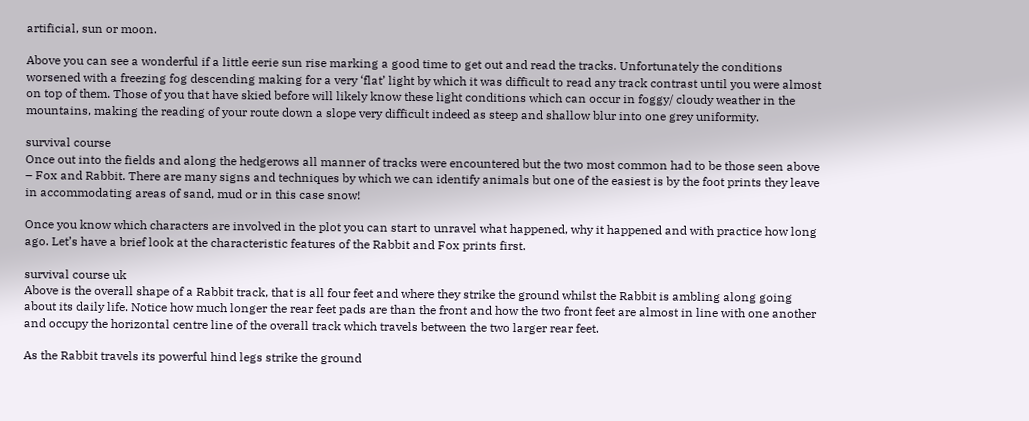artificial, sun or moon.

Above you can see a wonderful if a little eerie sun rise marking a good time to get out and read the tracks. Unfortunately the conditions worsened with a freezing fog descending making for a very ‘flat’ light by which it was difficult to read any track contrast until you were almost on top of them. Those of you that have skied before will likely know these light conditions which can occur in foggy/ cloudy weather in the mountains, making the reading of your route down a slope very difficult indeed as steep and shallow blur into one grey uniformity.

survival course
Once out into the fields and along the hedgerows all manner of tracks were encountered but the two most common had to be those seen above – Fox and Rabbit. There are many signs and techniques by which we can identify animals but one of the easiest is by the foot prints they leave in accommodating areas of sand, mud or in this case snow!

Once you know which characters are involved in the plot you can start to unravel what happened, why it happened and with practice how long ago. Let’s have a brief look at the characteristic features of the Rabbit and Fox prints first.

survival course uk
Above is the overall shape of a Rabbit track, that is all four feet and where they strike the ground whilst the Rabbit is ambling along going about its daily life. Notice how much longer the rear feet pads are than the front and how the two front feet are almost in line with one another and occupy the horizontal centre line of the overall track which travels between the two larger rear feet.

As the Rabbit travels its powerful hind legs strike the ground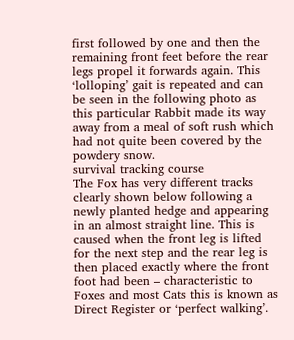first followed by one and then the remaining front feet before the rear legs propel it forwards again. This ‘lolloping’ gait is repeated and can be seen in the following photo as this particular Rabbit made its way away from a meal of soft rush which had not quite been covered by the powdery snow.
survival tracking course
The Fox has very different tracks clearly shown below following a newly planted hedge and appearing in an almost straight line. This is caused when the front leg is lifted for the next step and the rear leg is then placed exactly where the front foot had been – characteristic to Foxes and most Cats this is known as Direct Register or ‘perfect walking’.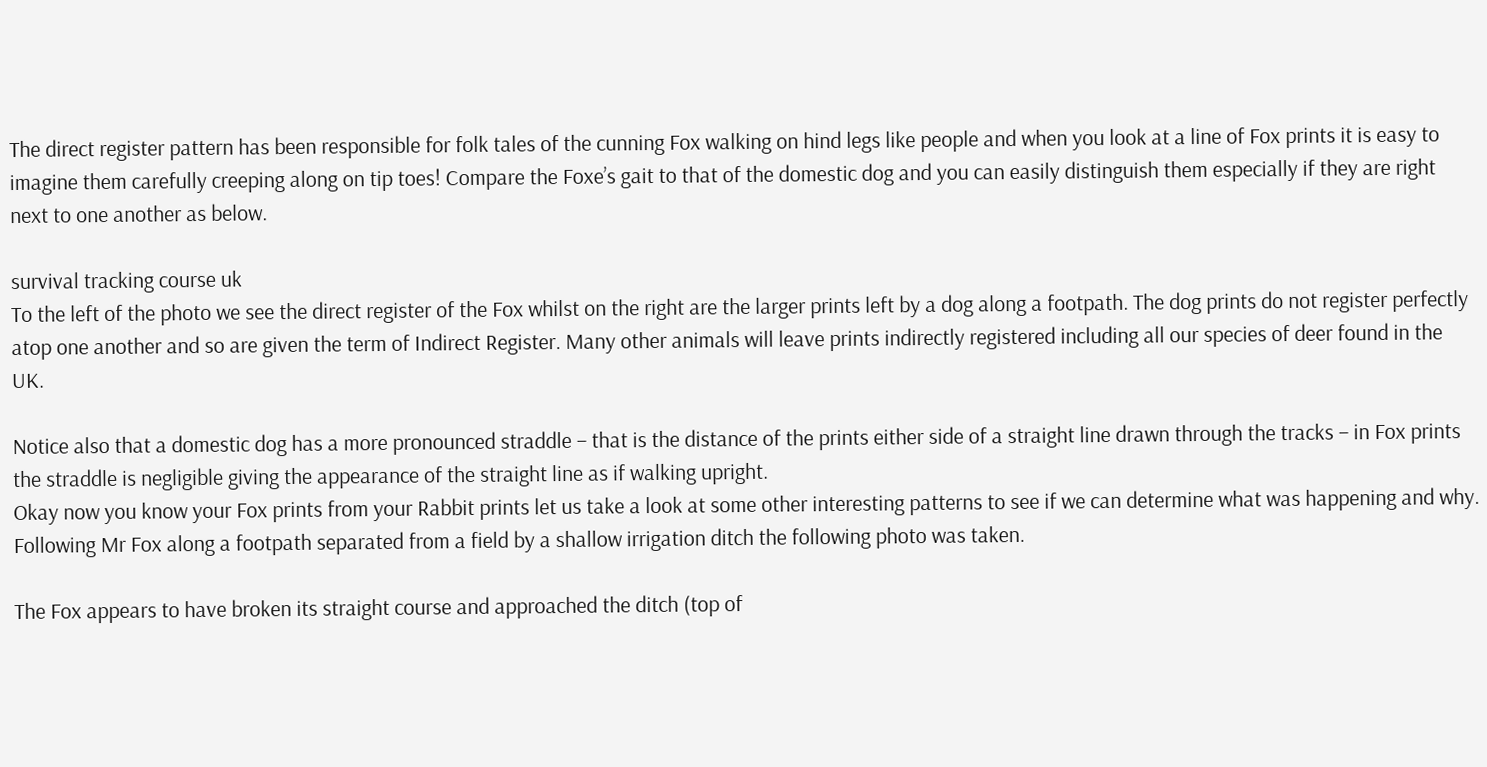The direct register pattern has been responsible for folk tales of the cunning Fox walking on hind legs like people and when you look at a line of Fox prints it is easy to imagine them carefully creeping along on tip toes! Compare the Foxe’s gait to that of the domestic dog and you can easily distinguish them especially if they are right next to one another as below.

survival tracking course uk
To the left of the photo we see the direct register of the Fox whilst on the right are the larger prints left by a dog along a footpath. The dog prints do not register perfectly atop one another and so are given the term of Indirect Register. Many other animals will leave prints indirectly registered including all our species of deer found in the UK.

Notice also that a domestic dog has a more pronounced straddle – that is the distance of the prints either side of a straight line drawn through the tracks – in Fox prints the straddle is negligible giving the appearance of the straight line as if walking upright.
Okay now you know your Fox prints from your Rabbit prints let us take a look at some other interesting patterns to see if we can determine what was happening and why. Following Mr Fox along a footpath separated from a field by a shallow irrigation ditch the following photo was taken.

The Fox appears to have broken its straight course and approached the ditch (top of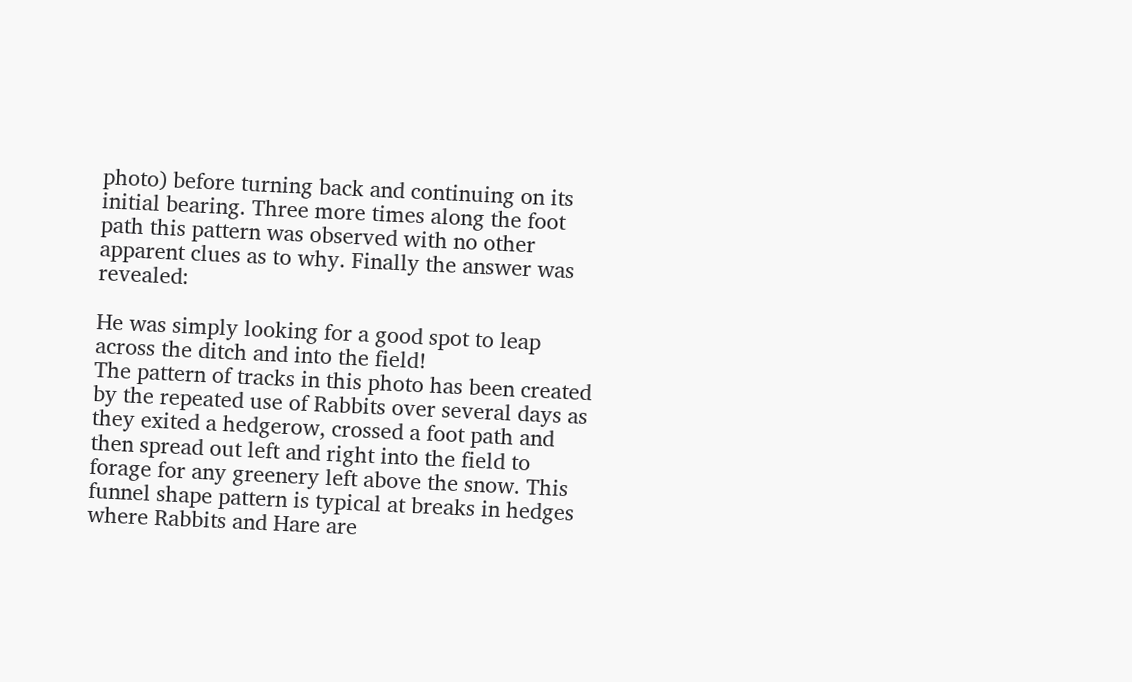photo) before turning back and continuing on its initial bearing. Three more times along the foot path this pattern was observed with no other apparent clues as to why. Finally the answer was revealed:

He was simply looking for a good spot to leap across the ditch and into the field!
The pattern of tracks in this photo has been created by the repeated use of Rabbits over several days as they exited a hedgerow, crossed a foot path and then spread out left and right into the field to forage for any greenery left above the snow. This funnel shape pattern is typical at breaks in hedges where Rabbits and Hare are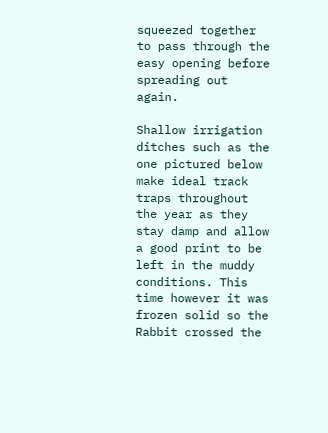squeezed together to pass through the easy opening before spreading out again.

Shallow irrigation ditches such as the one pictured below make ideal track traps throughout the year as they stay damp and allow a good print to be left in the muddy conditions. This time however it was frozen solid so the Rabbit crossed the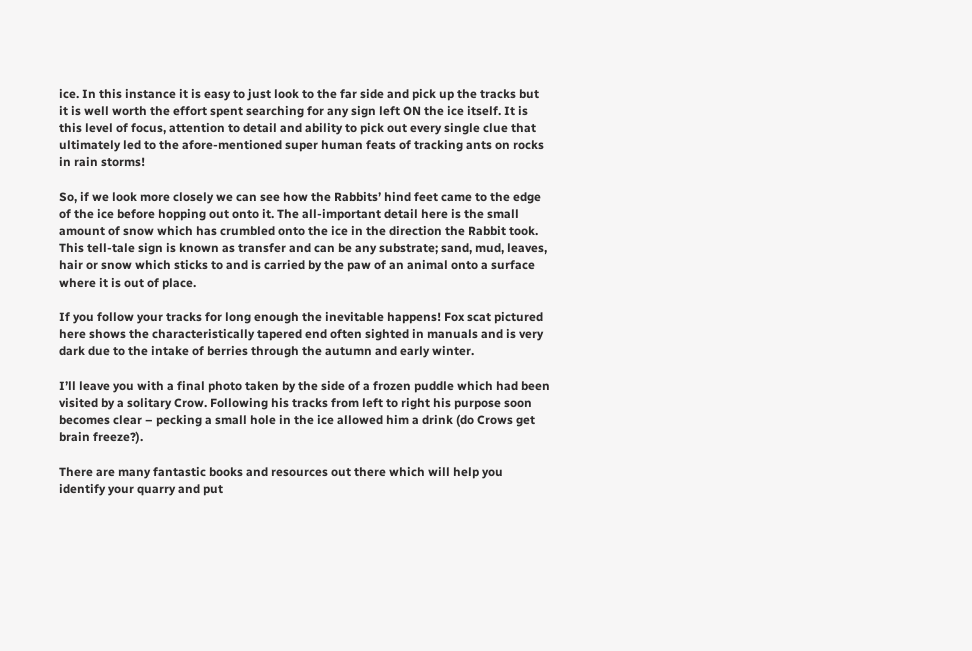ice. In this instance it is easy to just look to the far side and pick up the tracks but it is well worth the effort spent searching for any sign left ON the ice itself. It is this level of focus, attention to detail and ability to pick out every single clue that ultimately led to the afore-mentioned super human feats of tracking ants on rocks in rain storms!

So, if we look more closely we can see how the Rabbits’ hind feet came to the edge of the ice before hopping out onto it. The all-important detail here is the small amount of snow which has crumbled onto the ice in the direction the Rabbit took. This tell-tale sign is known as transfer and can be any substrate; sand, mud, leaves, hair or snow which sticks to and is carried by the paw of an animal onto a surface where it is out of place.

If you follow your tracks for long enough the inevitable happens! Fox scat pictured here shows the characteristically tapered end often sighted in manuals and is very dark due to the intake of berries through the autumn and early winter.

I’ll leave you with a final photo taken by the side of a frozen puddle which had been visited by a solitary Crow. Following his tracks from left to right his purpose soon becomes clear – pecking a small hole in the ice allowed him a drink (do Crows get brain freeze?).

There are many fantastic books and resources out there which will help you identify your quarry and put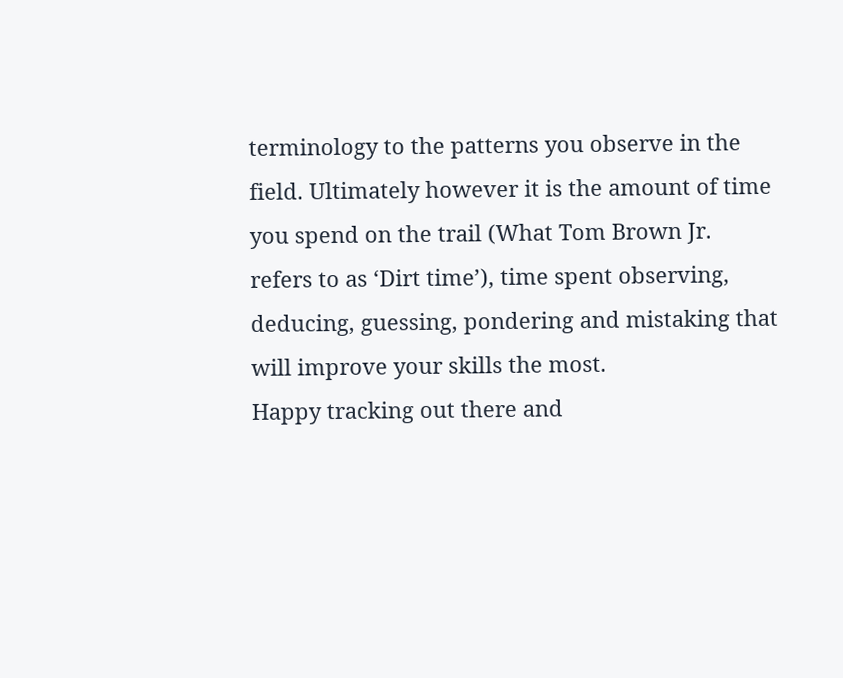terminology to the patterns you observe in the field. Ultimately however it is the amount of time you spend on the trail (What Tom Brown Jr. refers to as ‘Dirt time’), time spent observing, deducing, guessing, pondering and mistaking that will improve your skills the most.
Happy tracking out there and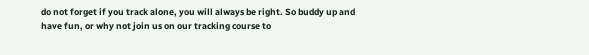do not forget if you track alone, you will always be right. So buddy up and have fun, or why not join us on our tracking course to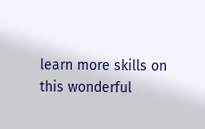learn more skills on this wonderful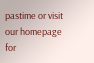pastime or visit our homepage for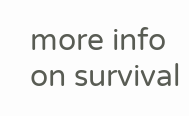more info on survival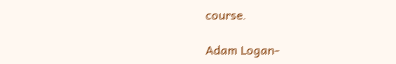course.

Adam Logan-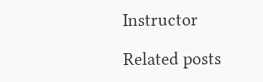Instructor

Related posts